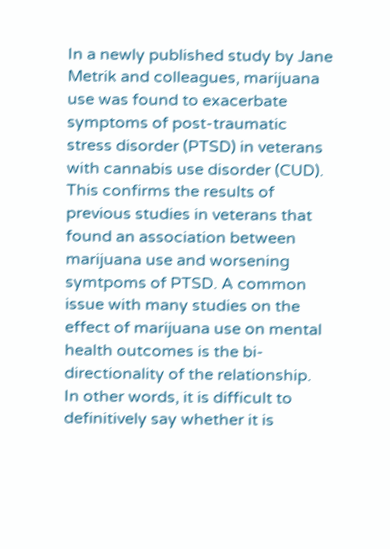In a newly published study by Jane Metrik and colleagues, marijuana use was found to exacerbate symptoms of post-traumatic stress disorder (PTSD) in veterans with cannabis use disorder (CUD). This confirms the results of previous studies in veterans that found an association between marijuana use and worsening symtpoms of PTSD. A common issue with many studies on the effect of marijuana use on mental health outcomes is the bi-directionality of the relationship. In other words, it is difficult to definitively say whether it is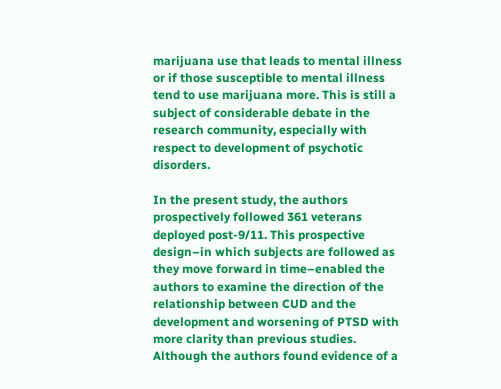marijuana use that leads to mental illness or if those susceptible to mental illness tend to use marijuana more. This is still a subject of considerable debate in the research community, especially with respect to development of psychotic disorders.

In the present study, the authors prospectively followed 361 veterans deployed post-9/11. This prospective design–in which subjects are followed as they move forward in time–enabled the authors to examine the direction of the relationship between CUD and the development and worsening of PTSD with more clarity than previous studies. Although the authors found evidence of a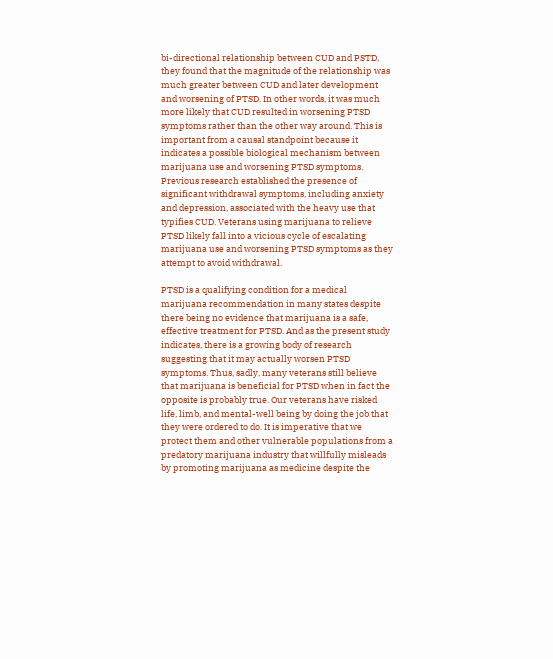bi-directional relationship between CUD and PSTD, they found that the magnitude of the relationship was much greater between CUD and later development and worsening of PTSD. In other words, it was much more likely that CUD resulted in worsening PTSD symptoms rather than the other way around. This is important from a causal standpoint because it indicates a possible biological mechanism between marijuana use and worsening PTSD symptoms. Previous research established the presence of significant withdrawal symptoms, including anxiety and depression, associated with the heavy use that typifies CUD. Veterans using marijuana to relieve PTSD likely fall into a vicious cycle of escalating marijuana use and worsening PTSD symptoms as they attempt to avoid withdrawal.

PTSD is a qualifying condition for a medical marijuana recommendation in many states despite there being no evidence that marijuana is a safe, effective treatment for PTSD. And as the present study indicates, there is a growing body of research suggesting that it may actually worsen PTSD symptoms. Thus, sadly, many veterans still believe that marijuana is beneficial for PTSD when in fact the opposite is probably true. Our veterans have risked life, limb, and mental-well being by doing the job that they were ordered to do. It is imperative that we protect them and other vulnerable populations from a predatory marijuana industry that willfully misleads by promoting marijuana as medicine despite the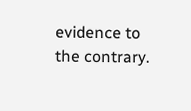evidence to the contrary.